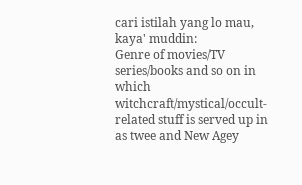cari istilah yang lo mau, kaya' muddin:
Genre of movies/TV series/books and so on in which witchcraft/mystical/occult-related stuff is served up in as twee and New Agey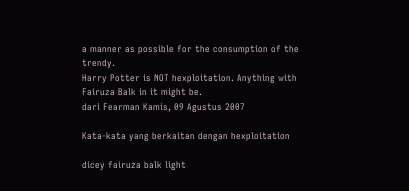a manner as possible for the consumption of the trendy.
Harry Potter is NOT hexploitation. Anything with Fairuza Balk in it might be.
dari Fearman Kamis, 09 Agustus 2007

Kata-kata yang berkaitan dengan hexploitation

dicey fairuza balk light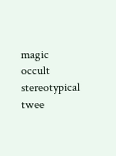magic occult stereotypical twee